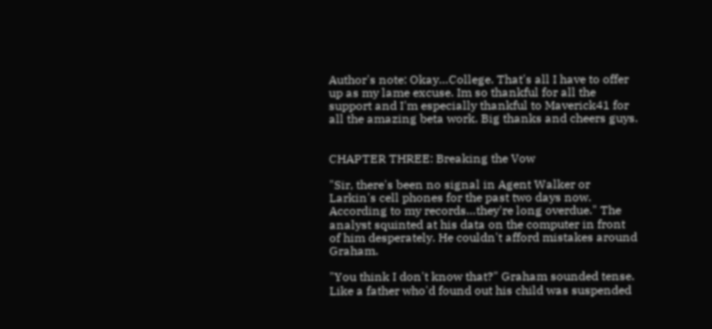Author's note: Okay…College. That's all I have to offer up as my lame excuse. Im so thankful for all the support and I'm especially thankful to Maverick41 for all the amazing beta work. Big thanks and cheers guys.


CHAPTER THREE: Breaking the Vow

"Sir, there's been no signal in Agent Walker or Larkin's cell phones for the past two days now. According to my records…they're long overdue." The analyst squinted at his data on the computer in front of him desperately. He couldn't afford mistakes around Graham.

"You think I don't know that?" Graham sounded tense. Like a father who'd found out his child was suspended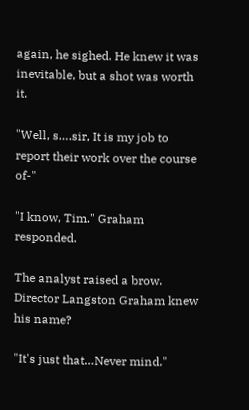again, he sighed. He knew it was inevitable, but a shot was worth it.

"Well, s….sir, It is my job to report their work over the course of-"

"I know, Tim." Graham responded.

The analyst raised a brow. Director Langston Graham knew his name?

"It's just that…Never mind."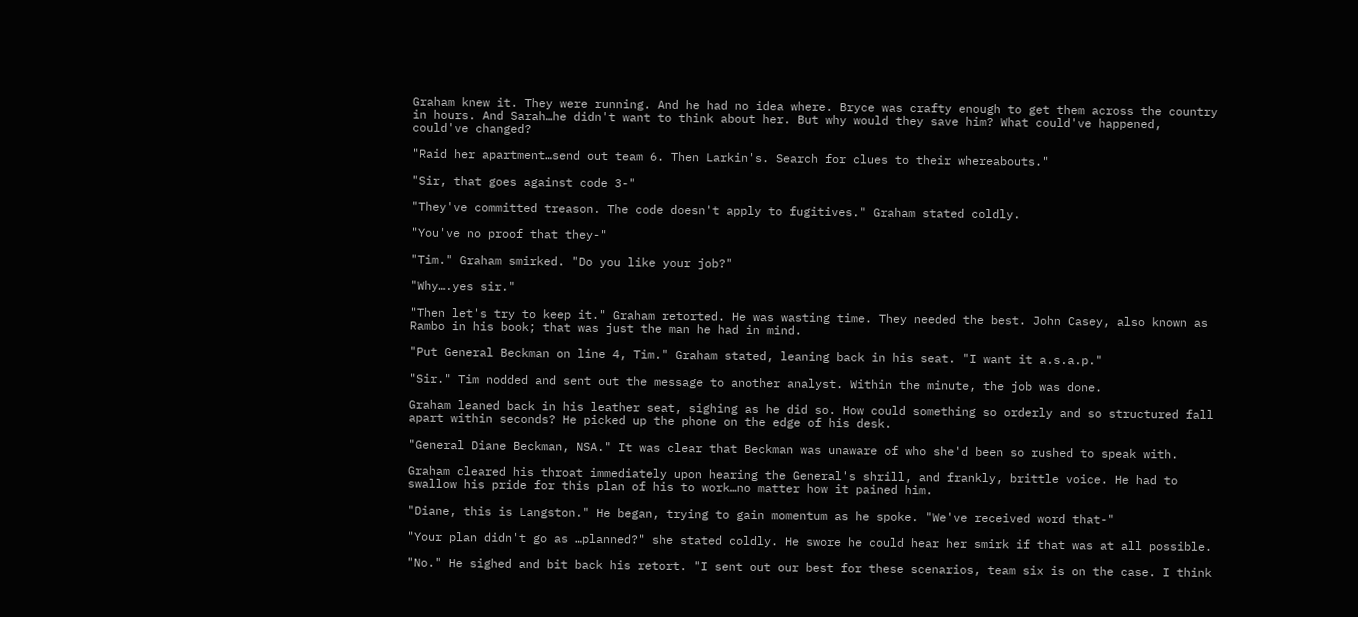Graham knew it. They were running. And he had no idea where. Bryce was crafty enough to get them across the country in hours. And Sarah…he didn't want to think about her. But why would they save him? What could've happened, could've changed?

"Raid her apartment…send out team 6. Then Larkin's. Search for clues to their whereabouts."

"Sir, that goes against code 3-"

"They've committed treason. The code doesn't apply to fugitives." Graham stated coldly.

"You've no proof that they-"

"Tim." Graham smirked. "Do you like your job?"

"Why….yes sir."

"Then let's try to keep it." Graham retorted. He was wasting time. They needed the best. John Casey, also known as Rambo in his book; that was just the man he had in mind.

"Put General Beckman on line 4, Tim." Graham stated, leaning back in his seat. "I want it a.s.a.p."

"Sir." Tim nodded and sent out the message to another analyst. Within the minute, the job was done.

Graham leaned back in his leather seat, sighing as he did so. How could something so orderly and so structured fall apart within seconds? He picked up the phone on the edge of his desk.

"General Diane Beckman, NSA." It was clear that Beckman was unaware of who she'd been so rushed to speak with.

Graham cleared his throat immediately upon hearing the General's shrill, and frankly, brittle voice. He had to swallow his pride for this plan of his to work…no matter how it pained him.

"Diane, this is Langston." He began, trying to gain momentum as he spoke. "We've received word that-"

"Your plan didn't go as …planned?" she stated coldly. He swore he could hear her smirk if that was at all possible.

"No." He sighed and bit back his retort. "I sent out our best for these scenarios, team six is on the case. I think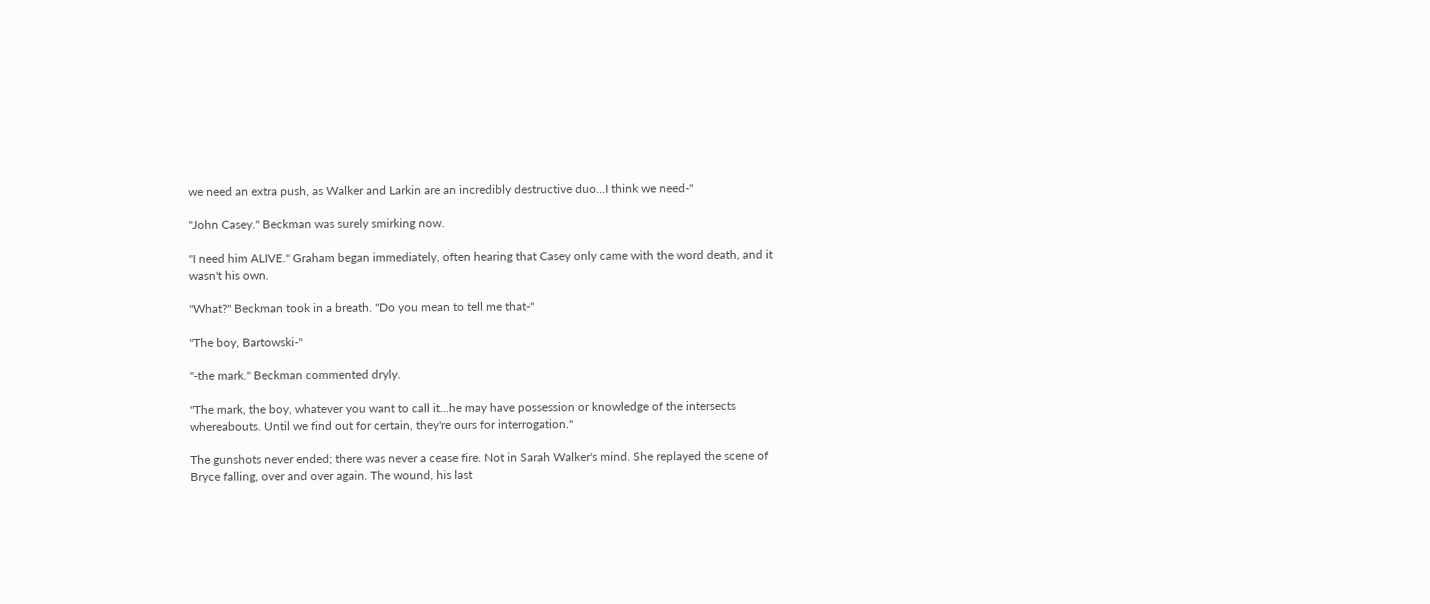we need an extra push, as Walker and Larkin are an incredibly destructive duo…I think we need-"

"John Casey." Beckman was surely smirking now.

"I need him ALIVE." Graham began immediately, often hearing that Casey only came with the word death, and it wasn't his own.

"What?" Beckman took in a breath. "Do you mean to tell me that-"

"The boy, Bartowski-"

"-the mark." Beckman commented dryly.

"The mark, the boy, whatever you want to call it…he may have possession or knowledge of the intersects whereabouts. Until we find out for certain, they're ours for interrogation."

The gunshots never ended; there was never a cease fire. Not in Sarah Walker's mind. She replayed the scene of Bryce falling, over and over again. The wound, his last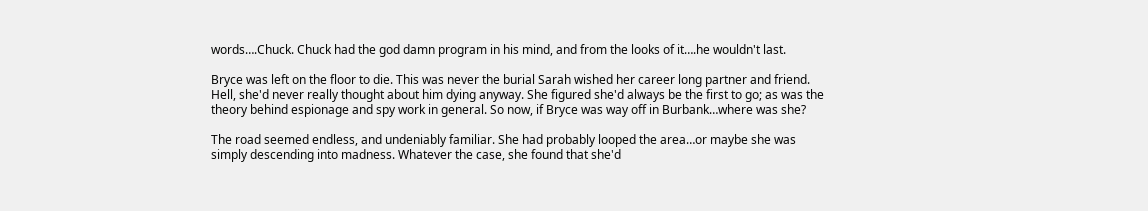words….Chuck. Chuck had the god damn program in his mind, and from the looks of it….he wouldn't last.

Bryce was left on the floor to die. This was never the burial Sarah wished her career long partner and friend. Hell, she'd never really thought about him dying anyway. She figured she'd always be the first to go; as was the theory behind espionage and spy work in general. So now, if Bryce was way off in Burbank…where was she?

The road seemed endless, and undeniably familiar. She had probably looped the area…or maybe she was simply descending into madness. Whatever the case, she found that she'd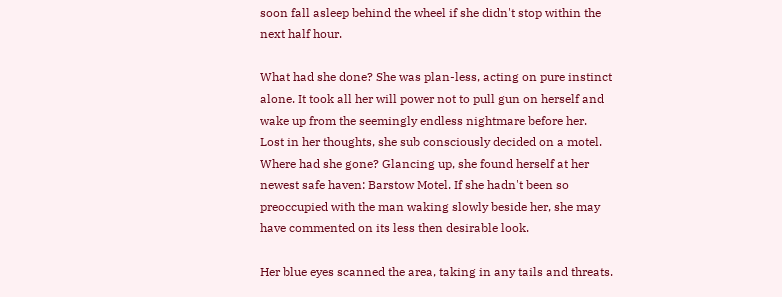soon fall asleep behind the wheel if she didn't stop within the next half hour.

What had she done? She was plan-less, acting on pure instinct alone. It took all her will power not to pull gun on herself and wake up from the seemingly endless nightmare before her. Lost in her thoughts, she sub consciously decided on a motel. Where had she gone? Glancing up, she found herself at her newest safe haven: Barstow Motel. If she hadn't been so preoccupied with the man waking slowly beside her, she may have commented on its less then desirable look.

Her blue eyes scanned the area, taking in any tails and threats.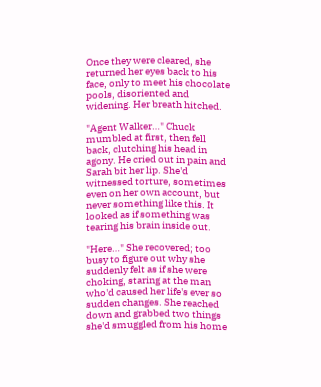Once they were cleared, she returned her eyes back to his face, only to meet his chocolate pools, disoriented and widening. Her breath hitched.

"Agent Walker…" Chuck mumbled at first, then fell back, clutching his head in agony. He cried out in pain and Sarah bit her lip. She'd witnessed torture, sometimes even on her own account, but never something like this. It looked as if something was tearing his brain inside out.

"Here…" She recovered; too busy to figure out why she suddenly felt as if she were choking, staring at the man who'd caused her life's ever so sudden changes. She reached down and grabbed two things she'd smuggled from his home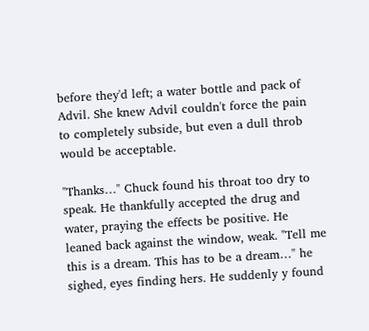before they'd left; a water bottle and pack of Advil. She knew Advil couldn't force the pain to completely subside, but even a dull throb would be acceptable.

"Thanks…" Chuck found his throat too dry to speak. He thankfully accepted the drug and water, praying the effects be positive. He leaned back against the window, weak. "Tell me this is a dream. This has to be a dream…" he sighed, eyes finding hers. He suddenly y found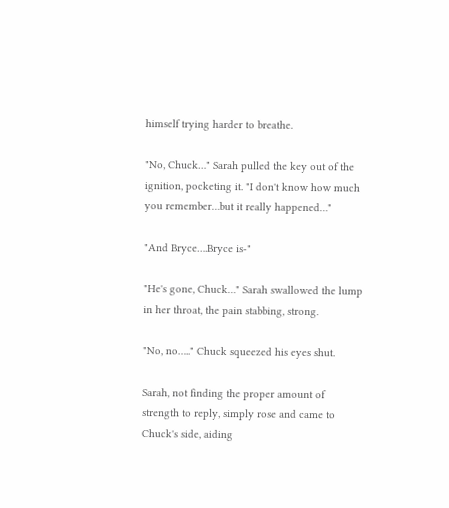himself trying harder to breathe.

"No, Chuck…" Sarah pulled the key out of the ignition, pocketing it. "I don't know how much you remember…but it really happened…"

"And Bryce….Bryce is-"

"He's gone, Chuck…" Sarah swallowed the lump in her throat, the pain stabbing, strong.

"No, no….." Chuck squeezed his eyes shut.

Sarah, not finding the proper amount of strength to reply, simply rose and came to Chuck's side, aiding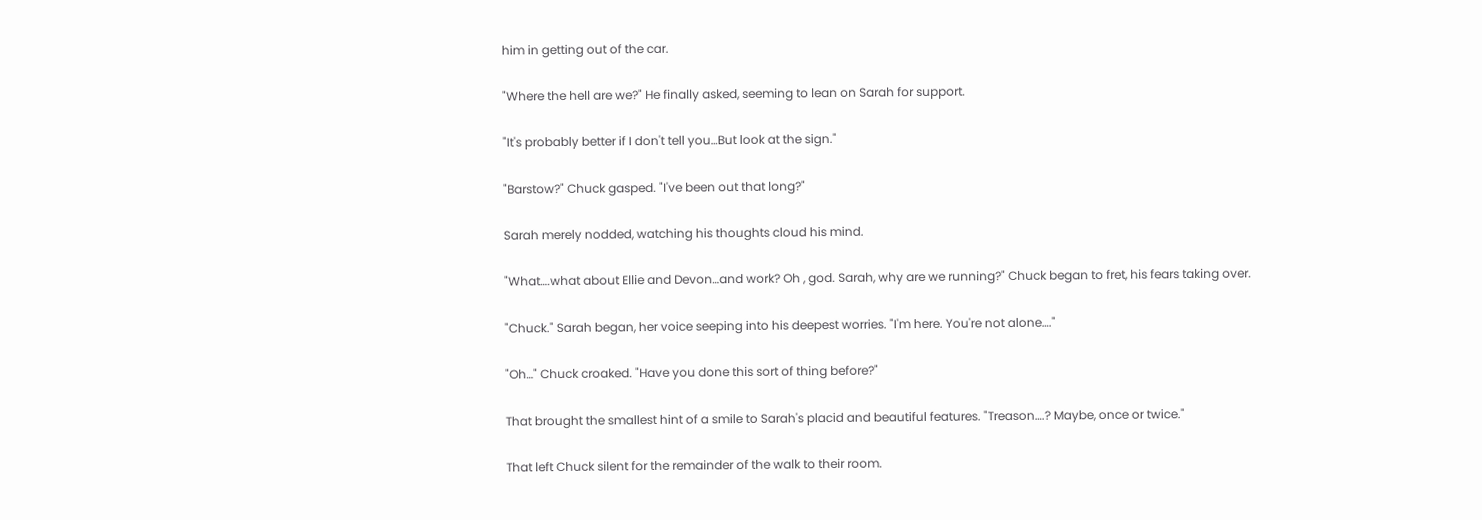him in getting out of the car.

"Where the hell are we?" He finally asked, seeming to lean on Sarah for support.

"It's probably better if I don't tell you…But look at the sign."

"Barstow?" Chuck gasped. "I've been out that long?"

Sarah merely nodded, watching his thoughts cloud his mind.

"What….what about Ellie and Devon…and work? Oh , god. Sarah, why are we running?" Chuck began to fret, his fears taking over.

"Chuck." Sarah began, her voice seeping into his deepest worries. "I'm here. You're not alone…."

"Oh…" Chuck croaked. "Have you done this sort of thing before?"

That brought the smallest hint of a smile to Sarah's placid and beautiful features. "Treason….? Maybe, once or twice."

That left Chuck silent for the remainder of the walk to their room.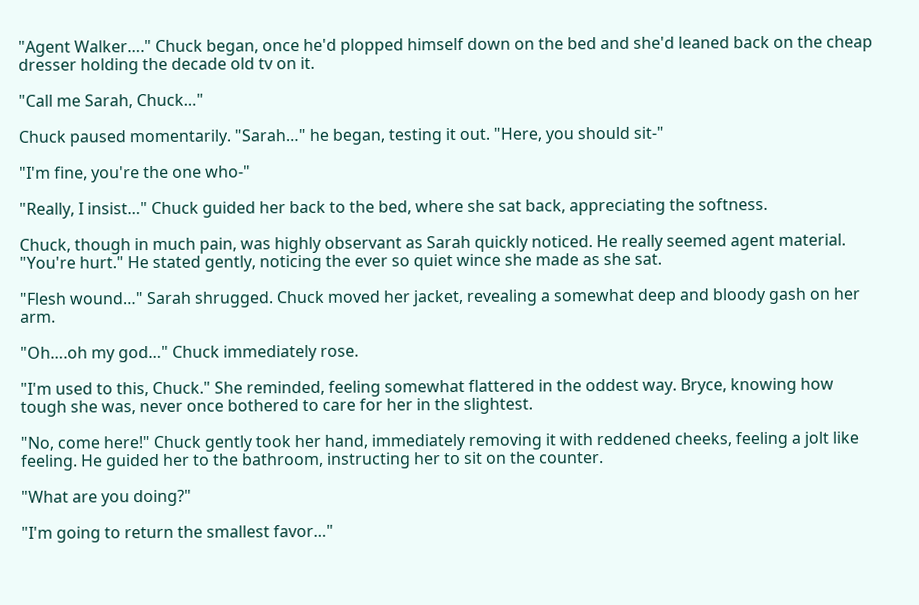"Agent Walker…." Chuck began, once he'd plopped himself down on the bed and she'd leaned back on the cheap dresser holding the decade old tv on it.

"Call me Sarah, Chuck…"

Chuck paused momentarily. "Sarah…" he began, testing it out. "Here, you should sit-"

"I'm fine, you're the one who-"

"Really, I insist…" Chuck guided her back to the bed, where she sat back, appreciating the softness.

Chuck, though in much pain, was highly observant as Sarah quickly noticed. He really seemed agent material. "You're hurt." He stated gently, noticing the ever so quiet wince she made as she sat.

"Flesh wound…" Sarah shrugged. Chuck moved her jacket, revealing a somewhat deep and bloody gash on her arm.

"Oh….oh my god…" Chuck immediately rose.

"I'm used to this, Chuck." She reminded, feeling somewhat flattered in the oddest way. Bryce, knowing how tough she was, never once bothered to care for her in the slightest.

"No, come here!" Chuck gently took her hand, immediately removing it with reddened cheeks, feeling a jolt like feeling. He guided her to the bathroom, instructing her to sit on the counter.

"What are you doing?"

"I'm going to return the smallest favor…"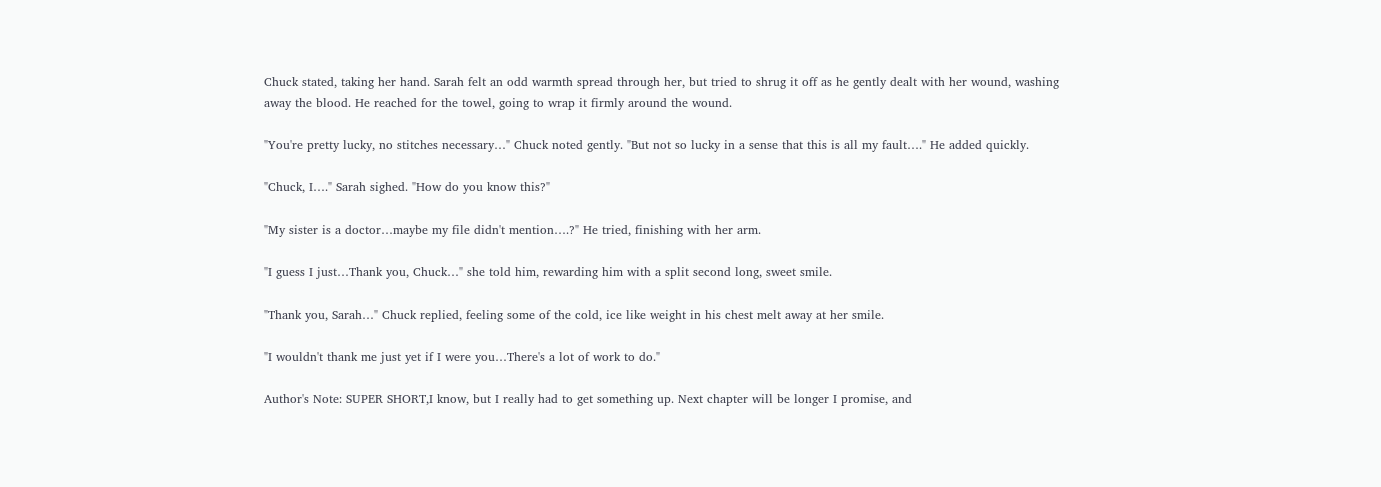Chuck stated, taking her hand. Sarah felt an odd warmth spread through her, but tried to shrug it off as he gently dealt with her wound, washing away the blood. He reached for the towel, going to wrap it firmly around the wound.

"You're pretty lucky, no stitches necessary…" Chuck noted gently. "But not so lucky in a sense that this is all my fault…." He added quickly.

"Chuck, I…." Sarah sighed. "How do you know this?"

"My sister is a doctor…maybe my file didn't mention….?" He tried, finishing with her arm.

"I guess I just…Thank you, Chuck…" she told him, rewarding him with a split second long, sweet smile.

"Thank you, Sarah…" Chuck replied, feeling some of the cold, ice like weight in his chest melt away at her smile.

"I wouldn't thank me just yet if I were you…There's a lot of work to do."

Author's Note: SUPER SHORT,I know, but I really had to get something up. Next chapter will be longer I promise, and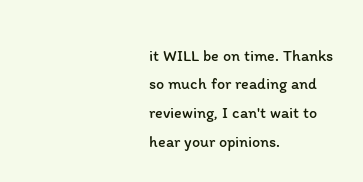it WILL be on time. Thanks so much for reading and reviewing, I can't wait to hear your opinions.